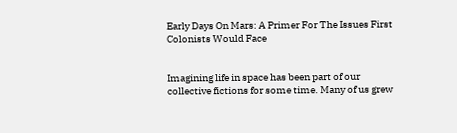Early Days On Mars: A Primer For The Issues First Colonists Would Face


Imagining life in space has been part of our collective fictions for some time. Many of us grew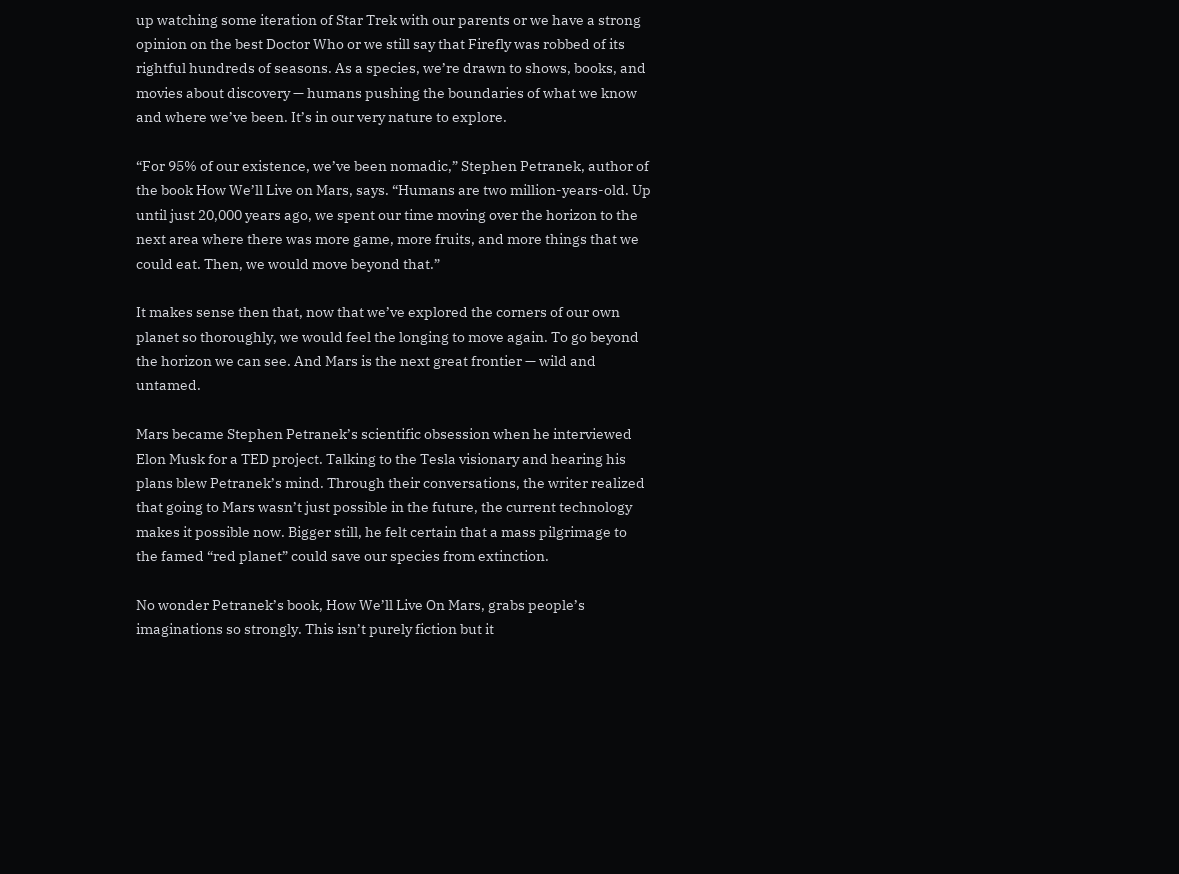up watching some iteration of Star Trek with our parents or we have a strong opinion on the best Doctor Who or we still say that Firefly was robbed of its rightful hundreds of seasons. As a species, we’re drawn to shows, books, and movies about discovery — humans pushing the boundaries of what we know and where we’ve been. It’s in our very nature to explore.

“For 95% of our existence, we’ve been nomadic,” Stephen Petranek, author of the book How We’ll Live on Mars, says. “Humans are two million-years-old. Up until just 20,000 years ago, we spent our time moving over the horizon to the next area where there was more game, more fruits, and more things that we could eat. Then, we would move beyond that.”

It makes sense then that, now that we’ve explored the corners of our own planet so thoroughly, we would feel the longing to move again. To go beyond the horizon we can see. And Mars is the next great frontier — wild and untamed.

Mars became Stephen Petranek’s scientific obsession when he interviewed Elon Musk for a TED project. Talking to the Tesla visionary and hearing his plans blew Petranek’s mind. Through their conversations, the writer realized that going to Mars wasn’t just possible in the future, the current technology makes it possible now. Bigger still, he felt certain that a mass pilgrimage to the famed “red planet” could save our species from extinction.

No wonder Petranek’s book, How We’ll Live On Mars, grabs people’s imaginations so strongly. This isn’t purely fiction but it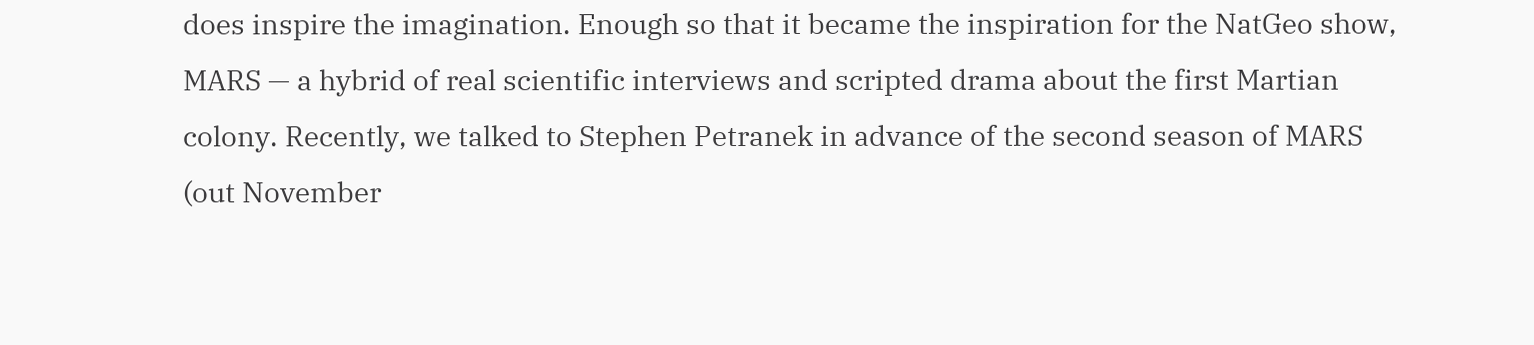does inspire the imagination. Enough so that it became the inspiration for the NatGeo show, MARS — a hybrid of real scientific interviews and scripted drama about the first Martian colony. Recently, we talked to Stephen Petranek in advance of the second season of MARS (out November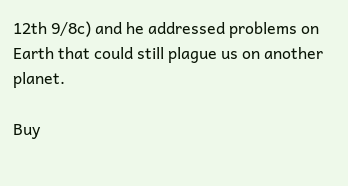12th 9/8c) and he addressed problems on Earth that could still plague us on another planet.

Buy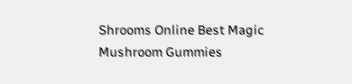Shrooms Online Best Magic Mushroom Gummies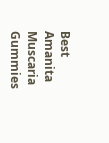Best Amanita Muscaria Gummies